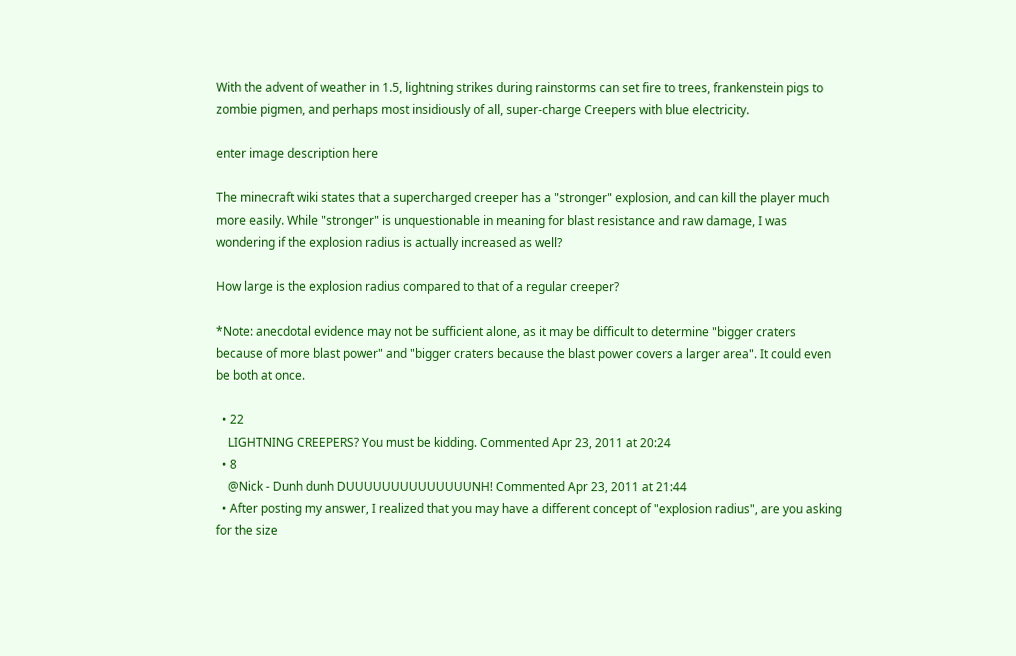With the advent of weather in 1.5, lightning strikes during rainstorms can set fire to trees, frankenstein pigs to zombie pigmen, and perhaps most insidiously of all, super-charge Creepers with blue electricity.

enter image description here

The minecraft wiki states that a supercharged creeper has a "stronger" explosion, and can kill the player much more easily. While "stronger" is unquestionable in meaning for blast resistance and raw damage, I was wondering if the explosion radius is actually increased as well?

How large is the explosion radius compared to that of a regular creeper?

*Note: anecdotal evidence may not be sufficient alone, as it may be difficult to determine "bigger craters because of more blast power" and "bigger craters because the blast power covers a larger area". It could even be both at once.

  • 22
    LIGHTNING CREEPERS? You must be kidding. Commented Apr 23, 2011 at 20:24
  • 8
    @Nick - Dunh dunh DUUUUUUUUUUUUUUNH! Commented Apr 23, 2011 at 21:44
  • After posting my answer, I realized that you may have a different concept of "explosion radius", are you asking for the size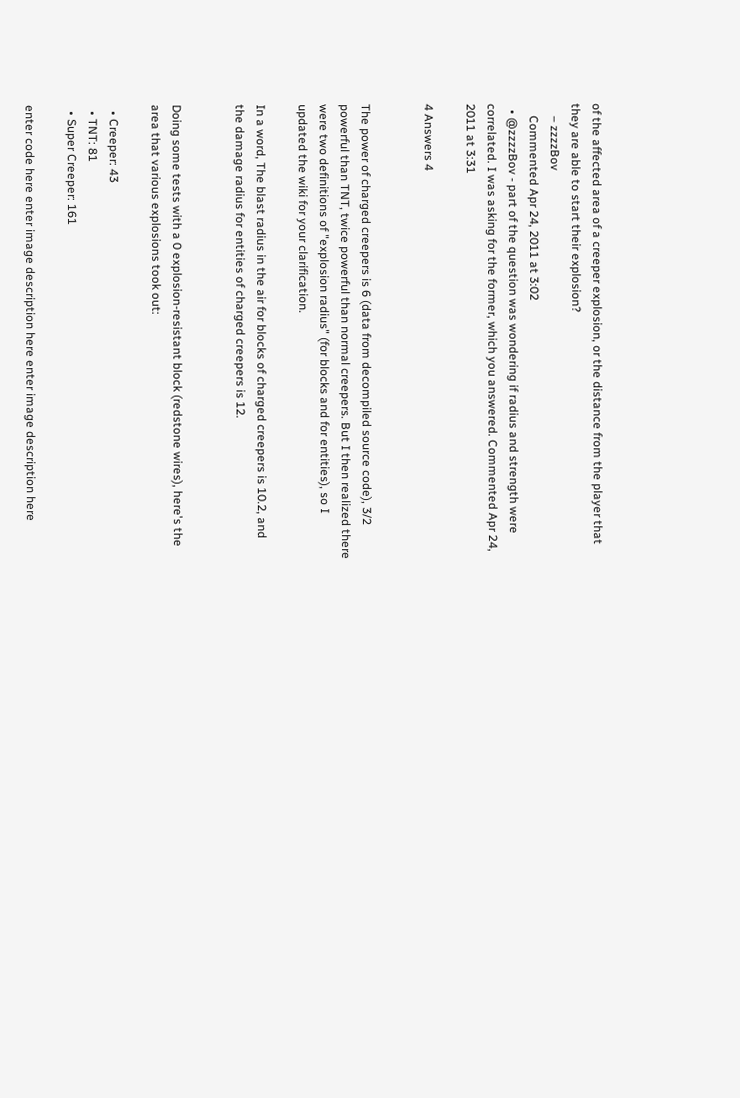of the affected area of a creeper explosion, or the distance from the player that they are able to start their explosion?
    – zzzzBov
    Commented Apr 24, 2011 at 3:02
  • @zzzzBov - part of the question was wondering if radius and strength were correlated. I was asking for the former, which you answered. Commented Apr 24, 2011 at 3:31

4 Answers 4


The power of charged creepers is 6 (data from decompiled source code), 3/2 powerful than TNT, twice powerful than normal creepers. But I then realized there were two definitions of "explosion radius" (for blocks and for entities), so I updated the wiki for your clarification.

In a word, The blast radius in the air for blocks of charged creepers is 10.2, and the damage radius for entities of charged creepers is 12.


Doing some tests with a 0 explosion-resistant block (redstone wires), here's the area that various explosions took out:

  • Creeper: 43
  • TNT: 81
  • Super Creeper: 161

enter code here enter image description here enter image description here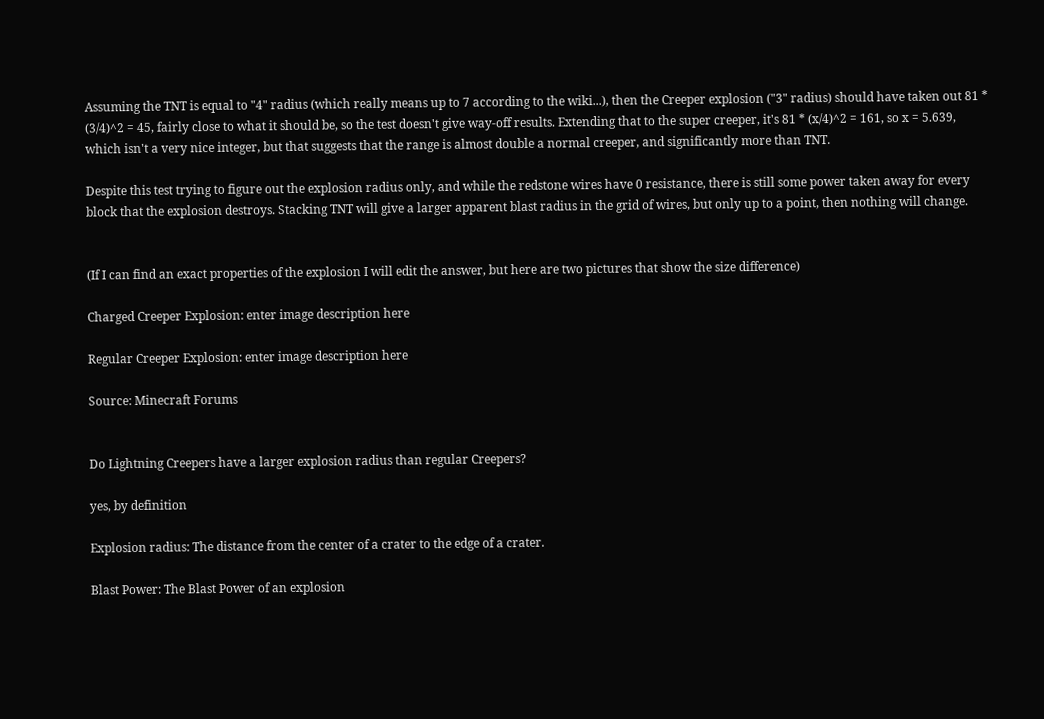Assuming the TNT is equal to "4" radius (which really means up to 7 according to the wiki...), then the Creeper explosion ("3" radius) should have taken out 81 * (3/4)^2 = 45, fairly close to what it should be, so the test doesn't give way-off results. Extending that to the super creeper, it's 81 * (x/4)^2 = 161, so x = 5.639, which isn't a very nice integer, but that suggests that the range is almost double a normal creeper, and significantly more than TNT.

Despite this test trying to figure out the explosion radius only, and while the redstone wires have 0 resistance, there is still some power taken away for every block that the explosion destroys. Stacking TNT will give a larger apparent blast radius in the grid of wires, but only up to a point, then nothing will change.


(If I can find an exact properties of the explosion I will edit the answer, but here are two pictures that show the size difference)

Charged Creeper Explosion: enter image description here

Regular Creeper Explosion: enter image description here

Source: Minecraft Forums


Do Lightning Creepers have a larger explosion radius than regular Creepers?

yes, by definition

Explosion radius: The distance from the center of a crater to the edge of a crater.

Blast Power: The Blast Power of an explosion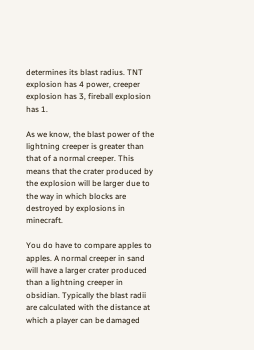determines its blast radius. TNT explosion has 4 power, creeper explosion has 3, fireball explosion has 1.

As we know, the blast power of the lightning creeper is greater than that of a normal creeper. This means that the crater produced by the explosion will be larger due to the way in which blocks are destroyed by explosions in minecraft.

You do have to compare apples to apples. A normal creeper in sand will have a larger crater produced than a lightning creeper in obsidian. Typically the blast radii are calculated with the distance at which a player can be damaged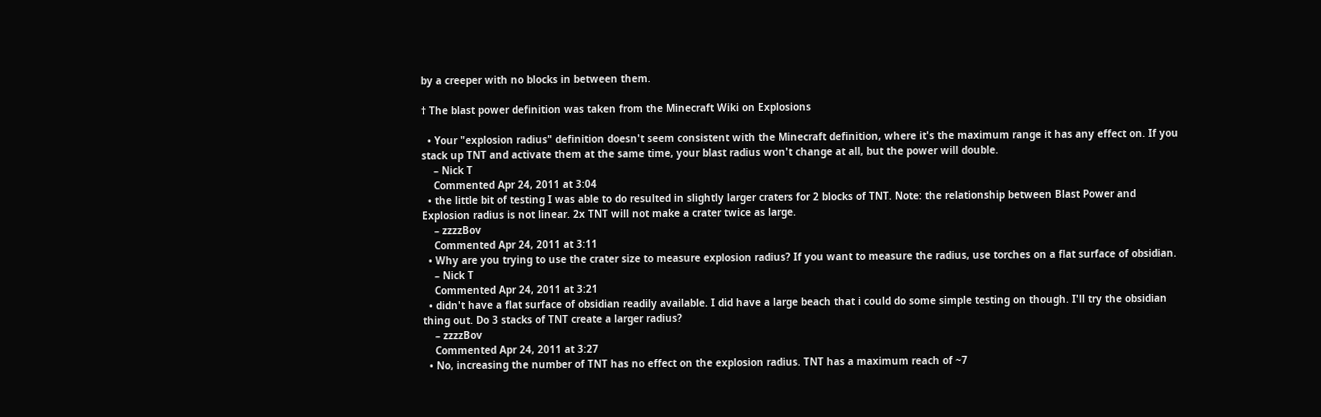by a creeper with no blocks in between them.

† The blast power definition was taken from the Minecraft Wiki on Explosions

  • Your "explosion radius" definition doesn't seem consistent with the Minecraft definition, where it's the maximum range it has any effect on. If you stack up TNT and activate them at the same time, your blast radius won't change at all, but the power will double.
    – Nick T
    Commented Apr 24, 2011 at 3:04
  • the little bit of testing I was able to do resulted in slightly larger craters for 2 blocks of TNT. Note: the relationship between Blast Power and Explosion radius is not linear. 2x TNT will not make a crater twice as large.
    – zzzzBov
    Commented Apr 24, 2011 at 3:11
  • Why are you trying to use the crater size to measure explosion radius? If you want to measure the radius, use torches on a flat surface of obsidian.
    – Nick T
    Commented Apr 24, 2011 at 3:21
  • didn't have a flat surface of obsidian readily available. I did have a large beach that i could do some simple testing on though. I'll try the obsidian thing out. Do 3 stacks of TNT create a larger radius?
    – zzzzBov
    Commented Apr 24, 2011 at 3:27
  • No, increasing the number of TNT has no effect on the explosion radius. TNT has a maximum reach of ~7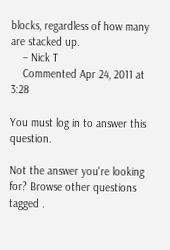blocks, regardless of how many are stacked up.
    – Nick T
    Commented Apr 24, 2011 at 3:28

You must log in to answer this question.

Not the answer you're looking for? Browse other questions tagged .